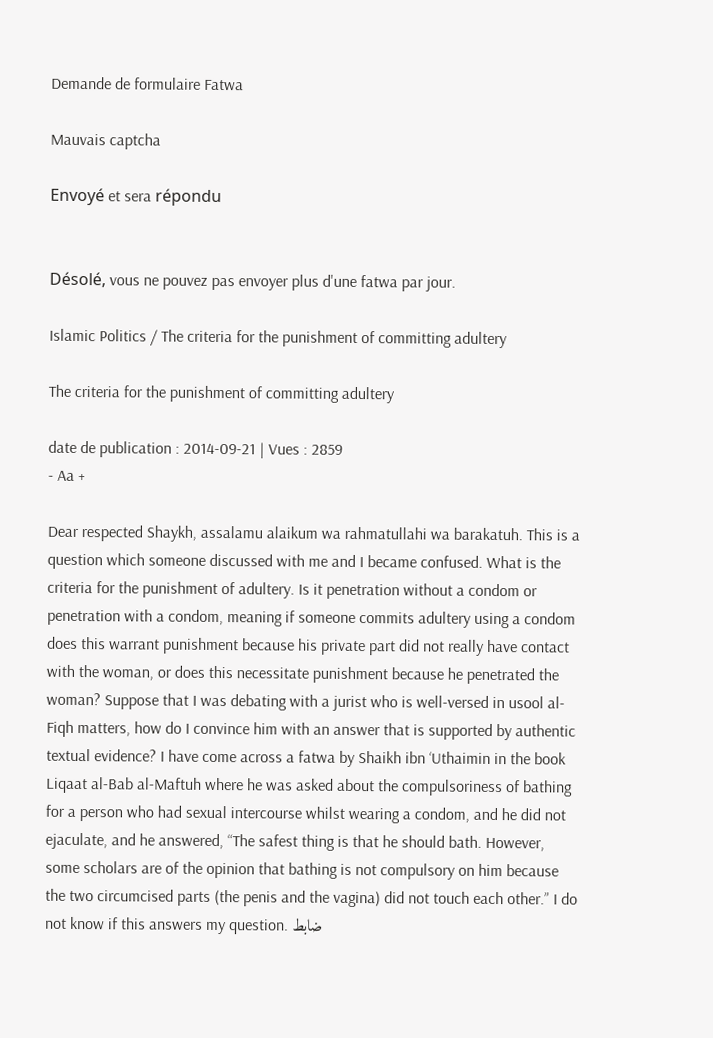Demande de formulaire Fatwa

Mauvais captcha

Envoyé et sera répondu


Désolé, vous ne pouvez pas envoyer plus d'une fatwa par jour.

Islamic Politics / The criteria for the punishment of committing adultery

The criteria for the punishment of committing adultery

date de publication : 2014-09-21 | Vues : 2859
- Aa +

Dear respected Shaykh, assalamu alaikum wa rahmatullahi wa barakatuh. This is a question which someone discussed with me and I became confused. What is the criteria for the punishment of adultery. Is it penetration without a condom or penetration with a condom, meaning if someone commits adultery using a condom does this warrant punishment because his private part did not really have contact with the woman, or does this necessitate punishment because he penetrated the woman? Suppose that I was debating with a jurist who is well-versed in usool al-Fiqh matters, how do I convince him with an answer that is supported by authentic textual evidence? I have come across a fatwa by Shaikh ibn ‘Uthaimin in the book Liqaat al-Bab al-Maftuh where he was asked about the compulsoriness of bathing for a person who had sexual intercourse whilst wearing a condom, and he did not ejaculate, and he answered, “The safest thing is that he should bath. However, some scholars are of the opinion that bathing is not compulsory on him because the two circumcised parts (the penis and the vagina) did not touch each other.” I do not know if this answers my question. ضابط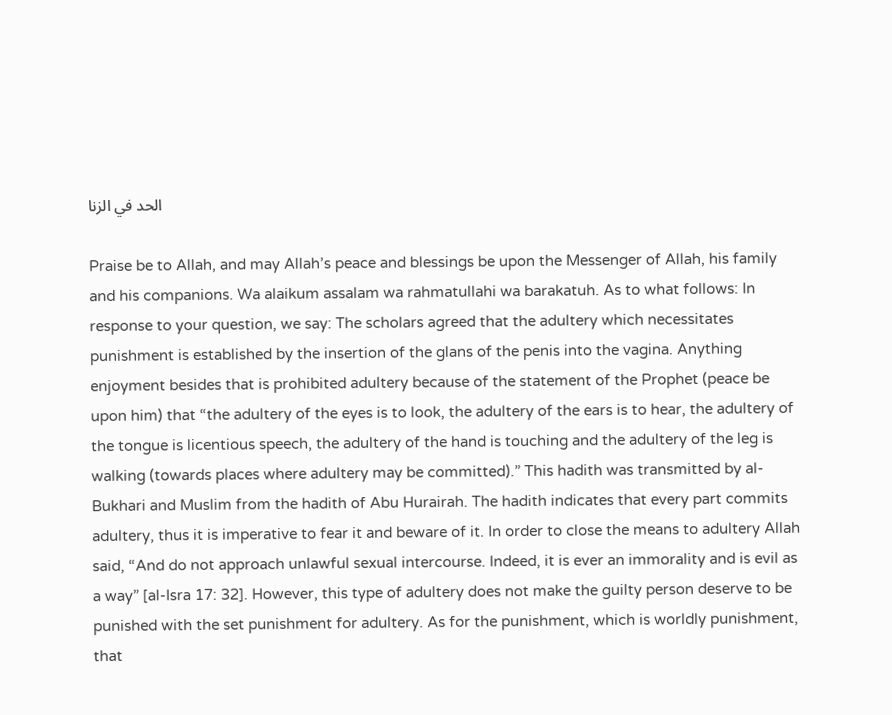الحد في الزنا

Praise be to Allah, and may Allah’s peace and blessings be upon the Messenger of Allah, his family and his companions. Wa alaikum assalam wa rahmatullahi wa barakatuh. As to what follows: In response to your question, we say: The scholars agreed that the adultery which necessitates punishment is established by the insertion of the glans of the penis into the vagina. Anything enjoyment besides that is prohibited adultery because of the statement of the Prophet (peace be upon him) that “the adultery of the eyes is to look, the adultery of the ears is to hear, the adultery of the tongue is licentious speech, the adultery of the hand is touching and the adultery of the leg is walking (towards places where adultery may be committed).” This hadith was transmitted by al-Bukhari and Muslim from the hadith of Abu Hurairah. The hadith indicates that every part commits adultery, thus it is imperative to fear it and beware of it. In order to close the means to adultery Allah said, “And do not approach unlawful sexual intercourse. Indeed, it is ever an immorality and is evil as a way” [al-Isra 17: 32]. However, this type of adultery does not make the guilty person deserve to be punished with the set punishment for adultery. As for the punishment, which is worldly punishment, that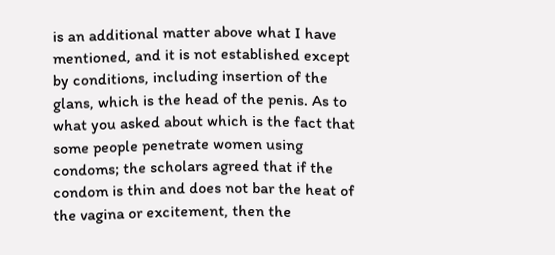is an additional matter above what I have mentioned, and it is not established except by conditions, including insertion of the glans, which is the head of the penis. As to what you asked about which is the fact that some people penetrate women using condoms; the scholars agreed that if the condom is thin and does not bar the heat of the vagina or excitement, then the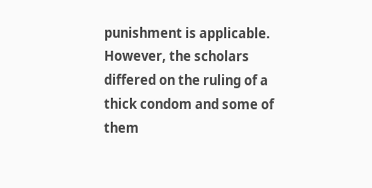punishment is applicable. However, the scholars differed on the ruling of a thick condom and some of them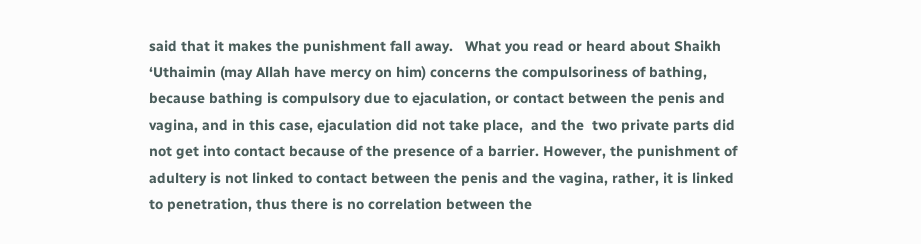said that it makes the punishment fall away.   What you read or heard about Shaikh ‘Uthaimin (may Allah have mercy on him) concerns the compulsoriness of bathing, because bathing is compulsory due to ejaculation, or contact between the penis and vagina, and in this case, ejaculation did not take place,  and the  two private parts did not get into contact because of the presence of a barrier. However, the punishment of adultery is not linked to contact between the penis and the vagina, rather, it is linked to penetration, thus there is no correlation between the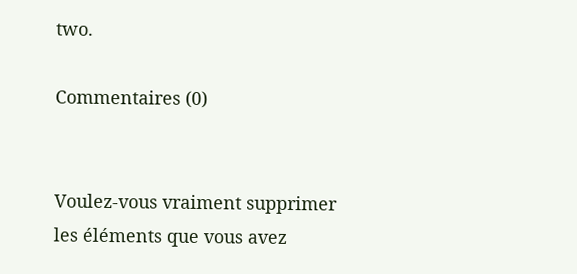two.

Commentaires (0)


Voulez-vous vraiment supprimer les éléments que vous avez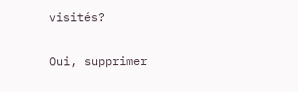visités?

Oui, supprimer